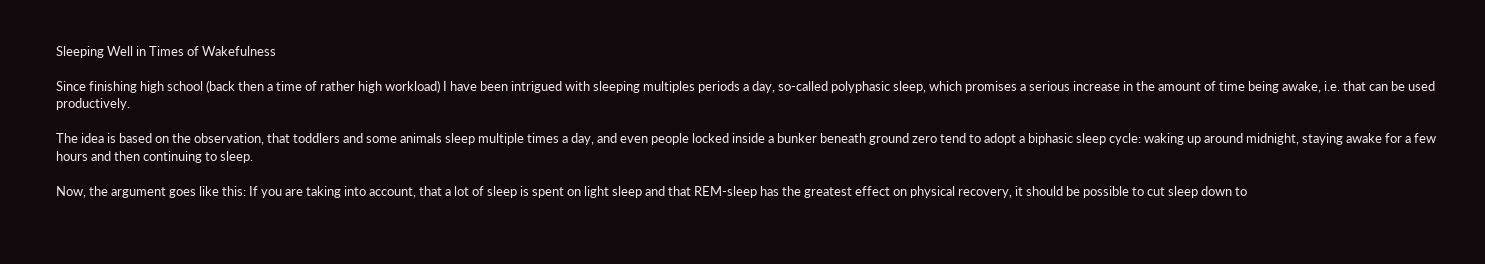Sleeping Well in Times of Wakefulness

Since finishing high school (back then a time of rather high workload) I have been intrigued with sleeping multiples periods a day, so-called polyphasic sleep, which promises a serious increase in the amount of time being awake, i.e. that can be used productively.

The idea is based on the observation, that toddlers and some animals sleep multiple times a day, and even people locked inside a bunker beneath ground zero tend to adopt a biphasic sleep cycle: waking up around midnight, staying awake for a few hours and then continuing to sleep.

Now, the argument goes like this: If you are taking into account, that a lot of sleep is spent on light sleep and that REM-sleep has the greatest effect on physical recovery, it should be possible to cut sleep down to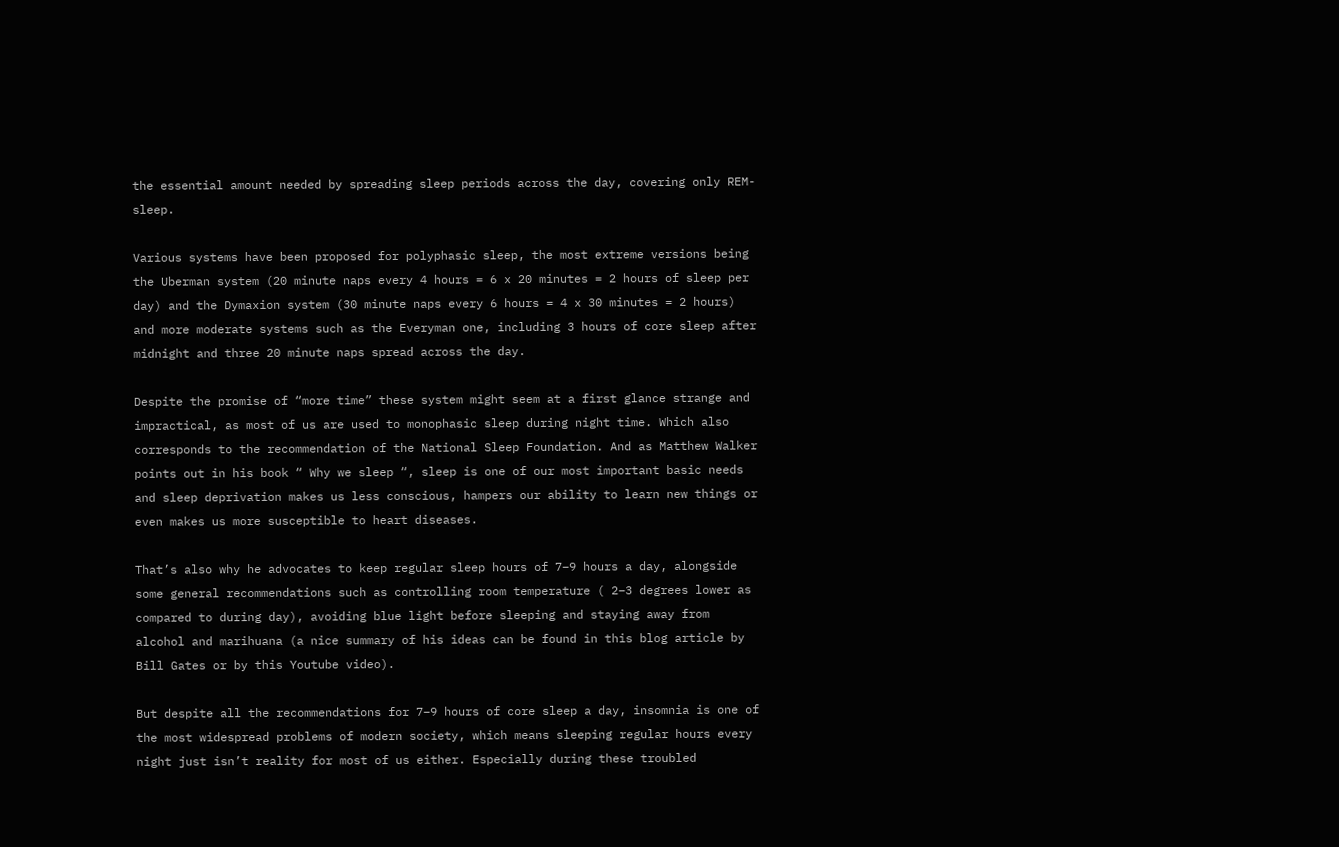the essential amount needed by spreading sleep periods across the day, covering only REM-sleep.

Various systems have been proposed for polyphasic sleep, the most extreme versions being the Uberman system (20 minute naps every 4 hours = 6 x 20 minutes = 2 hours of sleep per day) and the Dymaxion system (30 minute naps every 6 hours = 4 x 30 minutes = 2 hours) and more moderate systems such as the Everyman one, including 3 hours of core sleep after midnight and three 20 minute naps spread across the day.

Despite the promise of “more time” these system might seem at a first glance strange and impractical, as most of us are used to monophasic sleep during night time. Which also corresponds to the recommendation of the National Sleep Foundation. And as Matthew Walker points out in his book “ Why we sleep “, sleep is one of our most important basic needs and sleep deprivation makes us less conscious, hampers our ability to learn new things or even makes us more susceptible to heart diseases.

That’s also why he advocates to keep regular sleep hours of 7–9 hours a day, alongside some general recommendations such as controlling room temperature ( 2–3 degrees lower as compared to during day), avoiding blue light before sleeping and staying away from alcohol and marihuana (a nice summary of his ideas can be found in this blog article by Bill Gates or by this Youtube video).

But despite all the recommendations for 7–9 hours of core sleep a day, insomnia is one of the most widespread problems of modern society, which means sleeping regular hours every night just isn’t reality for most of us either. Especially during these troubled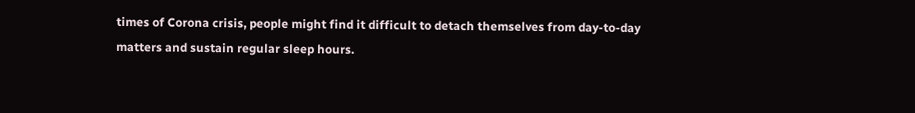times of Corona crisis, people might find it difficult to detach themselves from day-to-day matters and sustain regular sleep hours.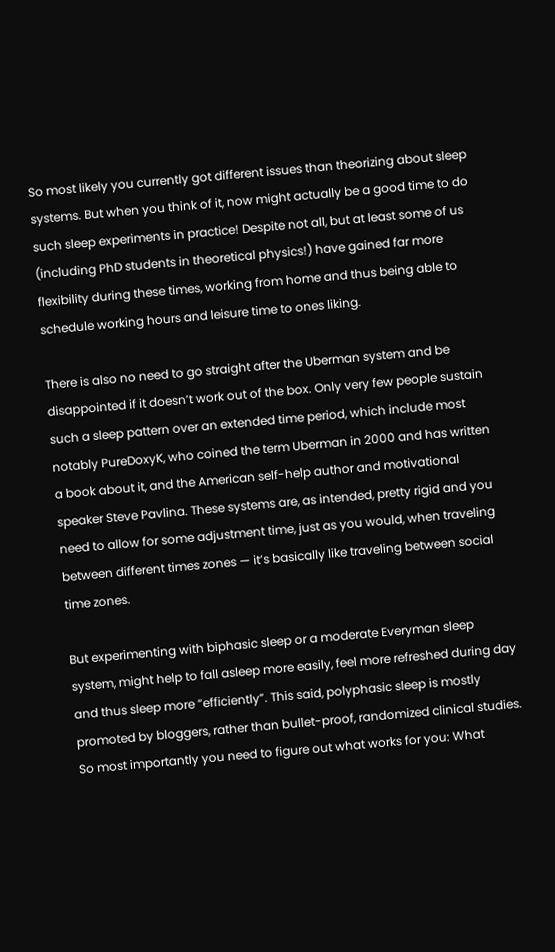So most likely you currently got different issues than theorizing about sleep systems. But when you think of it, now might actually be a good time to do such sleep experiments in practice! Despite not all, but at least some of us (including PhD students in theoretical physics!) have gained far more flexibility during these times, working from home and thus being able to schedule working hours and leisure time to ones liking.

There is also no need to go straight after the Uberman system and be disappointed if it doesn’t work out of the box. Only very few people sustain such a sleep pattern over an extended time period, which include most notably PureDoxyK, who coined the term Uberman in 2000 and has written a book about it, and the American self-help author and motivational speaker Steve Pavlina. These systems are, as intended, pretty rigid and you need to allow for some adjustment time, just as you would, when traveling between different times zones — it’s basically like traveling between social time zones.

But experimenting with biphasic sleep or a moderate Everyman sleep system, might help to fall asleep more easily, feel more refreshed during day and thus sleep more “efficiently”. This said, polyphasic sleep is mostly promoted by bloggers, rather than bullet-proof, randomized clinical studies. So most importantly you need to figure out what works for you: What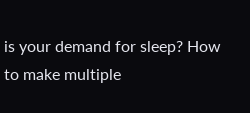is your demand for sleep? How to make multiple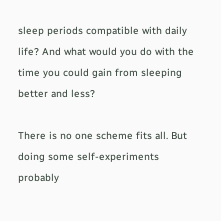sleep periods compatible with daily life? And what would you do with the time you could gain from sleeping better and less?

There is no one scheme fits all. But doing some self-experiments probably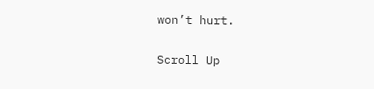won’t hurt.

Scroll Up